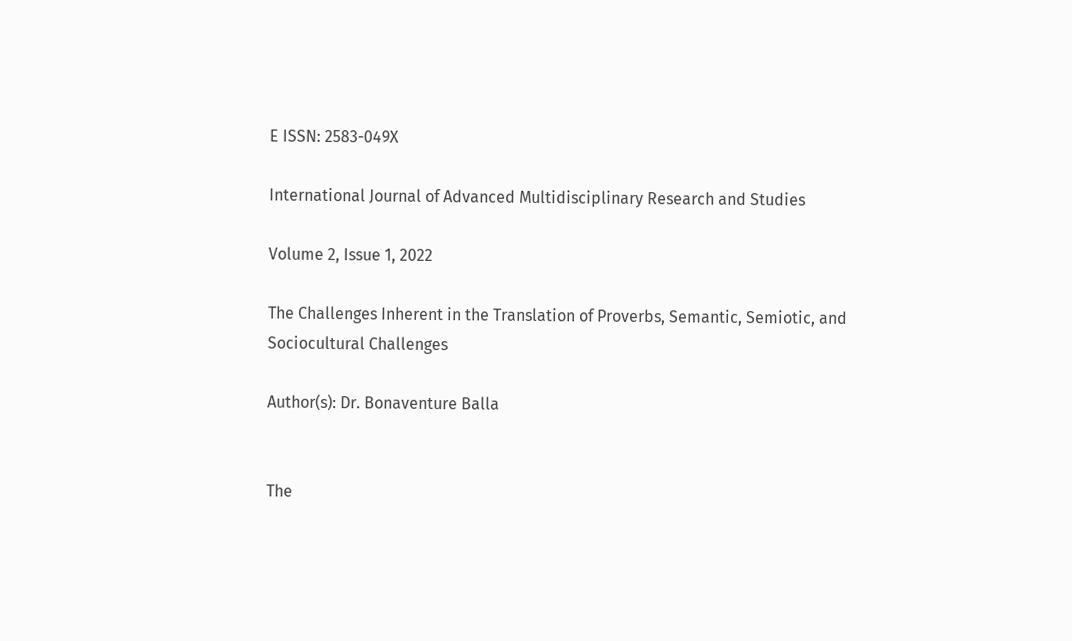E ISSN: 2583-049X

International Journal of Advanced Multidisciplinary Research and Studies

Volume 2, Issue 1, 2022

The Challenges Inherent in the Translation of Proverbs, Semantic, Semiotic, and Sociocultural Challenges

Author(s): Dr. Bonaventure Balla


The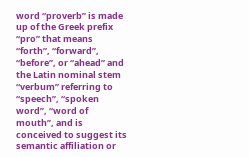word “proverb” is made up of the Greek prefix “pro” that means “forth”, “forward”, “before”, or “ahead” and the Latin nominal stem “verbum” referring to “speech’’, “spoken word’’, ‘‘word of mouth’’, and is conceived to suggest its semantic affiliation or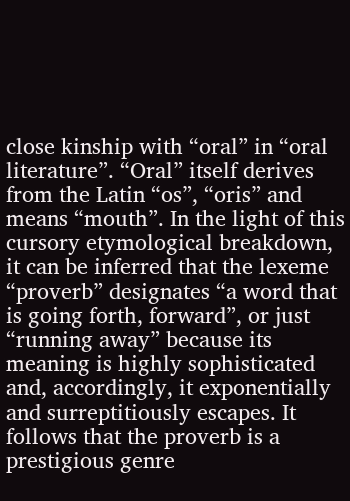close kinship with “oral” in “oral literature”. “Oral” itself derives from the Latin “os”, “oris” and means “mouth”. In the light of this cursory etymological breakdown, it can be inferred that the lexeme “proverb” designates “a word that is going forth, forward”, or just “running away” because its meaning is highly sophisticated and, accordingly, it exponentially and surreptitiously escapes. It follows that the proverb is a prestigious genre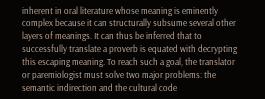inherent in oral literature whose meaning is eminently complex because it can structurally subsume several other layers of meanings. It can thus be inferred that to successfully translate a proverb is equated with decrypting this escaping meaning. To reach such a goal, the translator or paremiologist must solve two major problems: the semantic indirection and the cultural code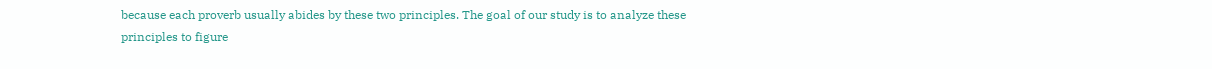because each proverb usually abides by these two principles. The goal of our study is to analyze these principles to figure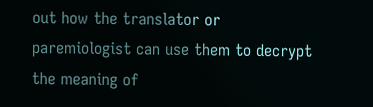out how the translator or paremiologist can use them to decrypt the meaning of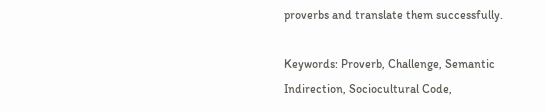proverbs and translate them successfully.

Keywords: Proverb, Challenge, Semantic Indirection, Sociocultural Code,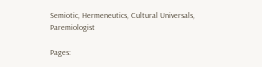Semiotic, Hermeneutics, Cultural Universals, Paremiologist

Pages: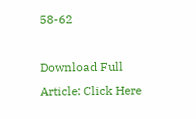58-62

Download Full Article: Click Here